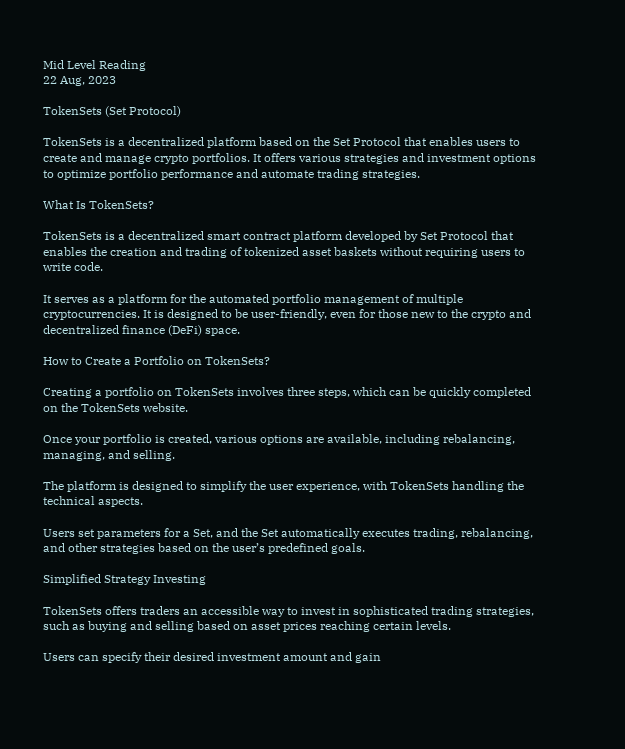Mid Level Reading
22 Aug, 2023

TokenSets (Set Protocol)

TokenSets is a decentralized platform based on the Set Protocol that enables users to create and manage crypto portfolios. It offers various strategies and investment options to optimize portfolio performance and automate trading strategies.

What Is TokenSets?

TokenSets is a decentralized smart contract platform developed by Set Protocol that enables the creation and trading of tokenized asset baskets without requiring users to write code.

It serves as a platform for the automated portfolio management of multiple cryptocurrencies. It is designed to be user-friendly, even for those new to the crypto and decentralized finance (DeFi) space.

How to Create a Portfolio on TokenSets?

Creating a portfolio on TokenSets involves three steps, which can be quickly completed on the TokenSets website.

Once your portfolio is created, various options are available, including rebalancing, managing, and selling.

The platform is designed to simplify the user experience, with TokenSets handling the technical aspects.

Users set parameters for a Set, and the Set automatically executes trading, rebalancing, and other strategies based on the user’s predefined goals.

Simplified Strategy Investing

TokenSets offers traders an accessible way to invest in sophisticated trading strategies, such as buying and selling based on asset prices reaching certain levels.

Users can specify their desired investment amount and gain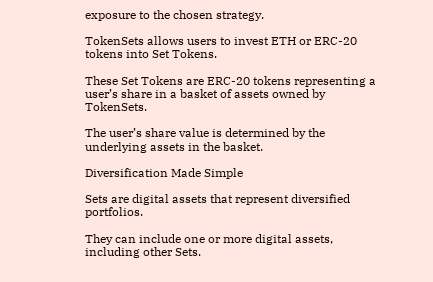exposure to the chosen strategy.

TokenSets allows users to invest ETH or ERC-20 tokens into Set Tokens.

These Set Tokens are ERC-20 tokens representing a user’s share in a basket of assets owned by TokenSets.

The user’s share value is determined by the underlying assets in the basket.

Diversification Made Simple

Sets are digital assets that represent diversified portfolios.

They can include one or more digital assets, including other Sets.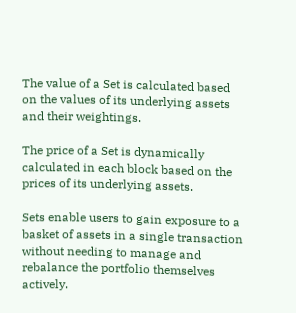The value of a Set is calculated based on the values of its underlying assets and their weightings.

The price of a Set is dynamically calculated in each block based on the prices of its underlying assets.

Sets enable users to gain exposure to a basket of assets in a single transaction without needing to manage and rebalance the portfolio themselves actively.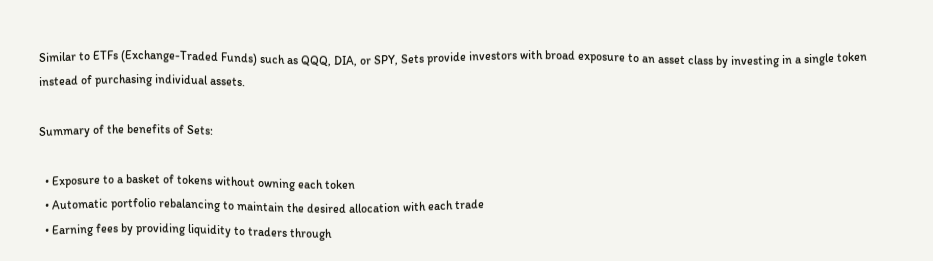Similar to ETFs (Exchange-Traded Funds) such as QQQ, DIA, or SPY, Sets provide investors with broad exposure to an asset class by investing in a single token instead of purchasing individual assets.

Summary of the benefits of Sets:

  • Exposure to a basket of tokens without owning each token
  • Automatic portfolio rebalancing to maintain the desired allocation with each trade
  • Earning fees by providing liquidity to traders through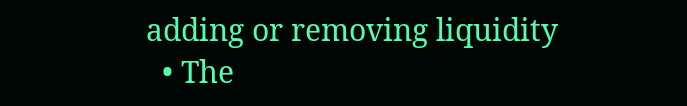adding or removing liquidity
  • The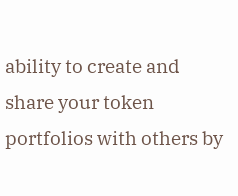ability to create and share your token portfolios with others by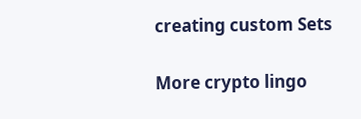creating custom Sets

More crypto lingo